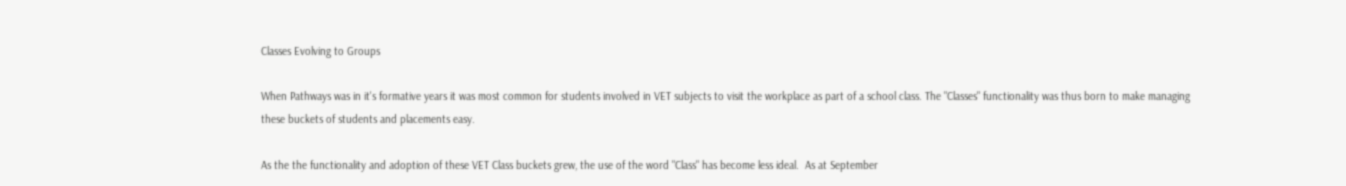Classes Evolving to Groups

When Pathways was in it's formative years it was most common for students involved in VET subjects to visit the workplace as part of a school class. The "Classes" functionality was thus born to make managing these buckets of students and placements easy.

As the the functionality and adoption of these VET Class buckets grew, the use of the word "Class" has become less ideal.  As at September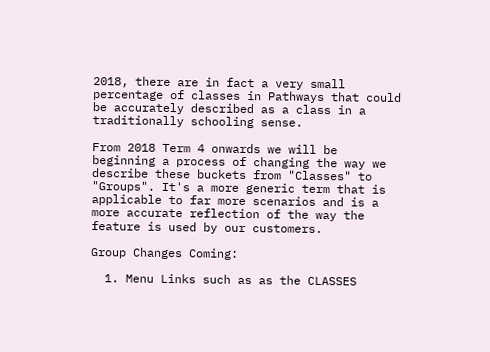2018, there are in fact a very small percentage of classes in Pathways that could be accurately described as a class in a traditionally schooling sense.

From 2018 Term 4 onwards we will be beginning a process of changing the way we describe these buckets from "Classes" to "Groups". It's a more generic term that is applicable to far more scenarios and is a more accurate reflection of the way the feature is used by our customers.

Group Changes Coming:

  1. Menu Links such as as the CLASSES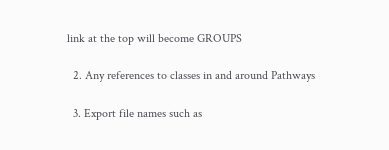link at the top will become GROUPS

  2. Any references to classes in and around Pathways

  3. Export file names such as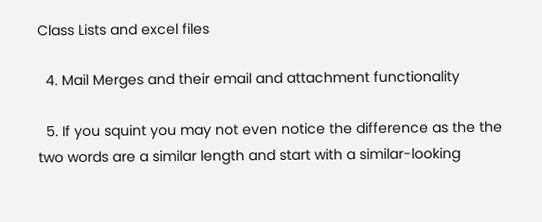Class Lists and excel files

  4. Mail Merges and their email and attachment functionality

  5. If you squint you may not even notice the difference as the the two words are a similar length and start with a similar-looking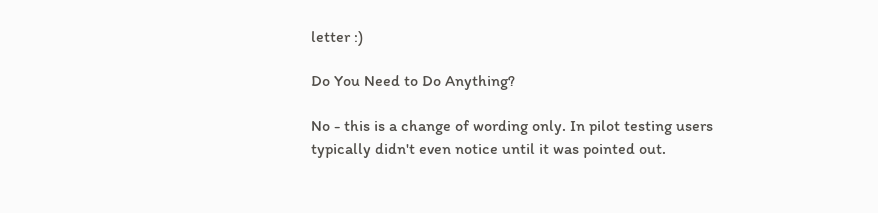letter :)

Do You Need to Do Anything?

No - this is a change of wording only. In pilot testing users typically didn't even notice until it was pointed out.